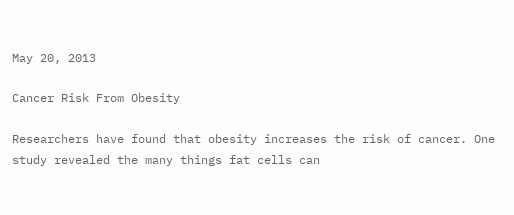May 20, 2013

Cancer Risk From Obesity

Researchers have found that obesity increases the risk of cancer. One study revealed the many things fat cells can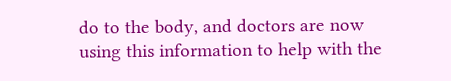do to the body, and doctors are now using this information to help with the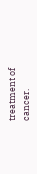treatment of cancer.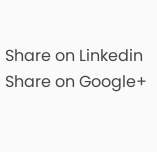Share on Linkedin Share on Google+